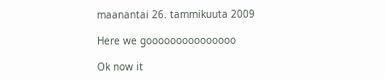maanantai 26. tammikuuta 2009

Here we gooooooooooooooo

Ok now it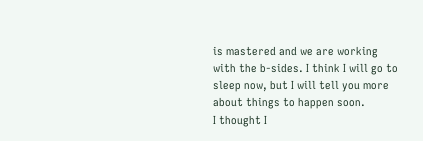is mastered and we are working with the b-sides. I think I will go to sleep now, but I will tell you more about things to happen soon.
I thought I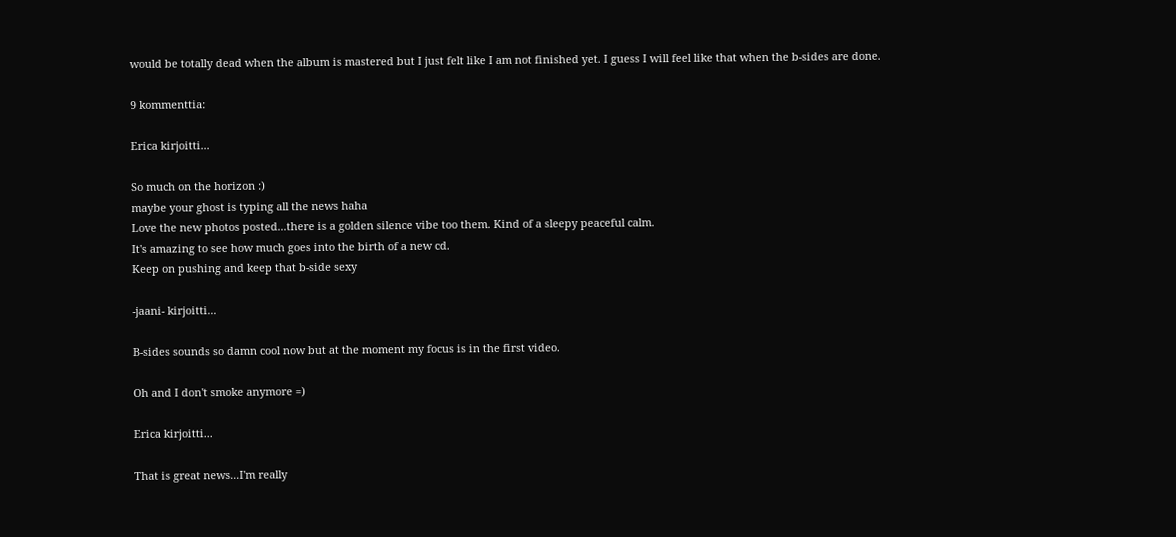would be totally dead when the album is mastered but I just felt like I am not finished yet. I guess I will feel like that when the b-sides are done.

9 kommenttia:

Erica kirjoitti...

So much on the horizon :)
maybe your ghost is typing all the news haha
Love the new photos posted...there is a golden silence vibe too them. Kind of a sleepy peaceful calm.
It's amazing to see how much goes into the birth of a new cd.
Keep on pushing and keep that b-side sexy

-jaani- kirjoitti...

B-sides sounds so damn cool now but at the moment my focus is in the first video.

Oh and I don't smoke anymore =)

Erica kirjoitti...

That is great news...I'm really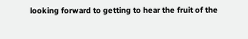looking forward to getting to hear the fruit of the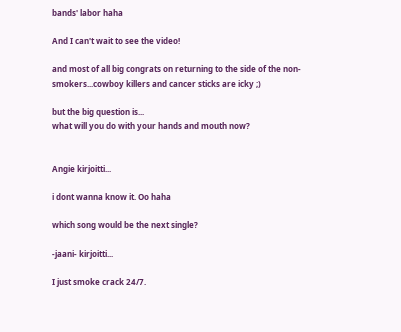bands' labor haha

And I can't wait to see the video!

and most of all big congrats on returning to the side of the non-smokers...cowboy killers and cancer sticks are icky ;)

but the big question is...
what will you do with your hands and mouth now?


Angie kirjoitti...

i dont wanna know it. Oo haha

which song would be the next single?

-jaani- kirjoitti...

I just smoke crack 24/7.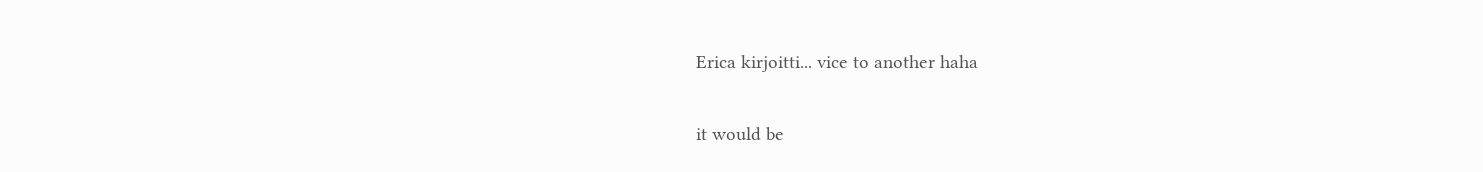Erica kirjoitti... vice to another haha

it would be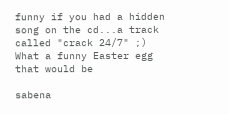funny if you had a hidden song on the cd...a track called "crack 24/7" ;)
What a funny Easter egg that would be

sabena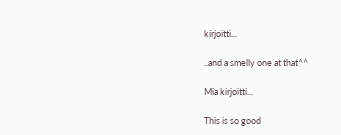kirjoitti...

..and a smelly one at that^^

Mia kirjoitti...

This is so good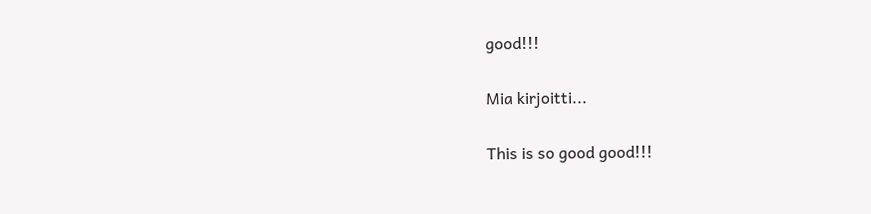good!!!

Mia kirjoitti...

This is so good good!!!